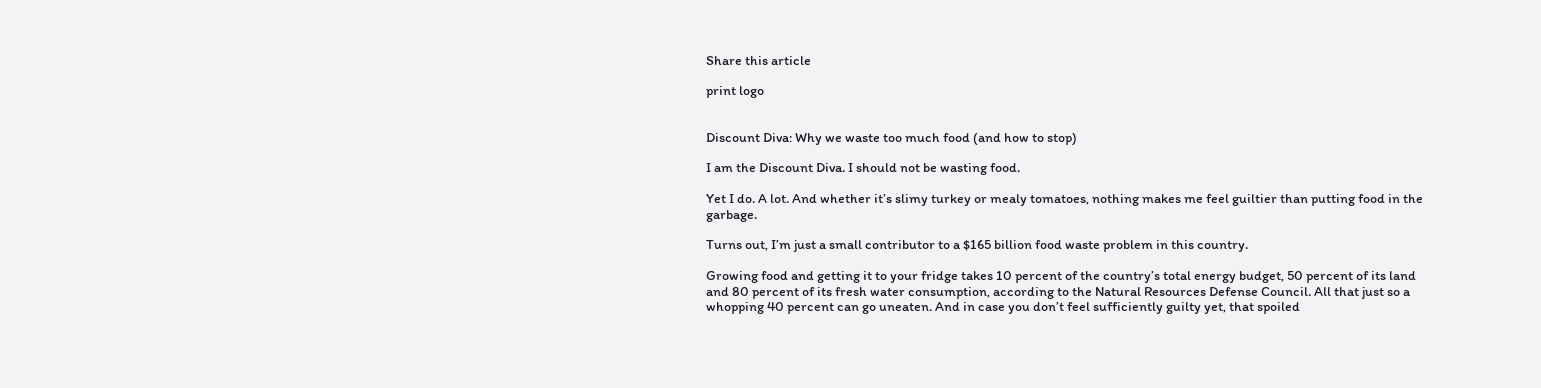Share this article

print logo


Discount Diva: Why we waste too much food (and how to stop)

I am the Discount Diva. I should not be wasting food.

Yet I do. A lot. And whether it’s slimy turkey or mealy tomatoes, nothing makes me feel guiltier than putting food in the garbage.

Turns out, I’m just a small contributor to a $165 billion food waste problem in this country.

Growing food and getting it to your fridge takes 10 percent of the country’s total energy budget, 50 percent of its land and 80 percent of its fresh water consumption, according to the Natural Resources Defense Council. All that just so a whopping 40 percent can go uneaten. And in case you don’t feel sufficiently guilty yet, that spoiled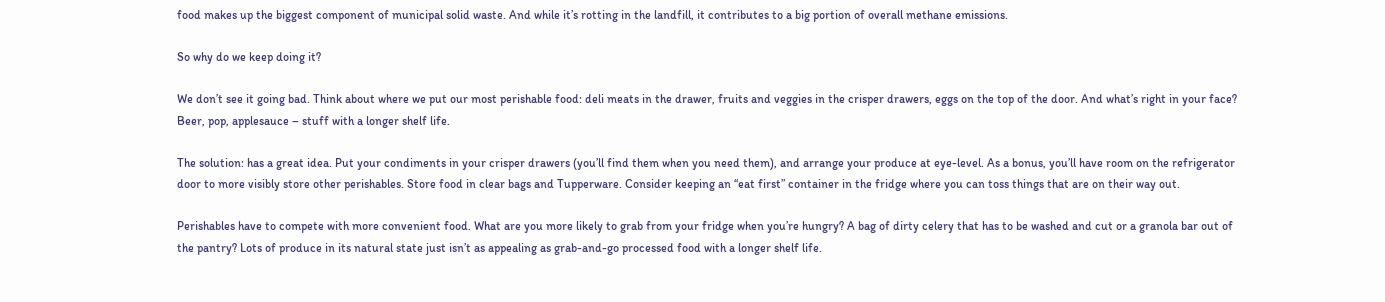food makes up the biggest component of municipal solid waste. And while it’s rotting in the landfill, it contributes to a big portion of overall methane emissions.

So why do we keep doing it?

We don’t see it going bad. Think about where we put our most perishable food: deli meats in the drawer, fruits and veggies in the crisper drawers, eggs on the top of the door. And what’s right in your face? Beer, pop, applesauce – stuff with a longer shelf life.

The solution: has a great idea. Put your condiments in your crisper drawers (you’ll find them when you need them), and arrange your produce at eye-level. As a bonus, you’ll have room on the refrigerator door to more visibly store other perishables. Store food in clear bags and Tupperware. Consider keeping an “eat first” container in the fridge where you can toss things that are on their way out.

Perishables have to compete with more convenient food. What are you more likely to grab from your fridge when you’re hungry? A bag of dirty celery that has to be washed and cut or a granola bar out of the pantry? Lots of produce in its natural state just isn’t as appealing as grab-and-go processed food with a longer shelf life.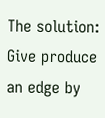The solution: Give produce an edge by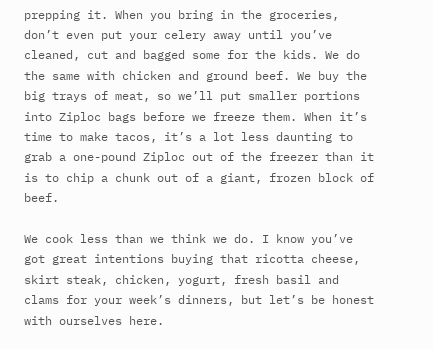prepping it. When you bring in the groceries, don’t even put your celery away until you’ve cleaned, cut and bagged some for the kids. We do the same with chicken and ground beef. We buy the big trays of meat, so we’ll put smaller portions into Ziploc bags before we freeze them. When it’s time to make tacos, it’s a lot less daunting to grab a one-pound Ziploc out of the freezer than it is to chip a chunk out of a giant, frozen block of beef.

We cook less than we think we do. I know you’ve got great intentions buying that ricotta cheese, skirt steak, chicken, yogurt, fresh basil and clams for your week’s dinners, but let’s be honest with ourselves here.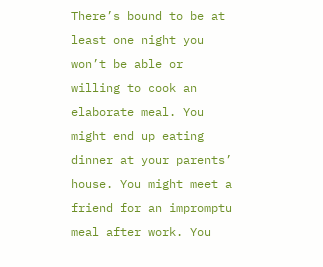There’s bound to be at least one night you won’t be able or willing to cook an elaborate meal. You might end up eating dinner at your parents’ house. You might meet a friend for an impromptu meal after work. You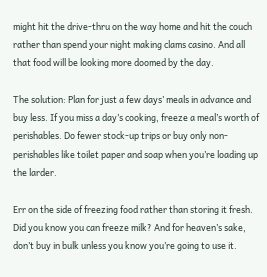might hit the drive-thru on the way home and hit the couch rather than spend your night making clams casino. And all that food will be looking more doomed by the day.

The solution: Plan for just a few days’ meals in advance and buy less. If you miss a day’s cooking, freeze a meal’s worth of perishables. Do fewer stock-up trips or buy only non-perishables like toilet paper and soap when you’re loading up the larder.

Err on the side of freezing food rather than storing it fresh. Did you know you can freeze milk? And for heaven’s sake, don’t buy in bulk unless you know you’re going to use it.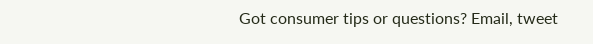Got consumer tips or questions? Email, tweet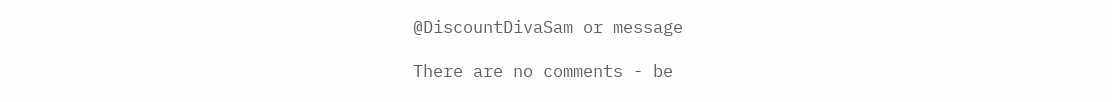@DiscountDivaSam or message

There are no comments - be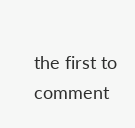the first to comment